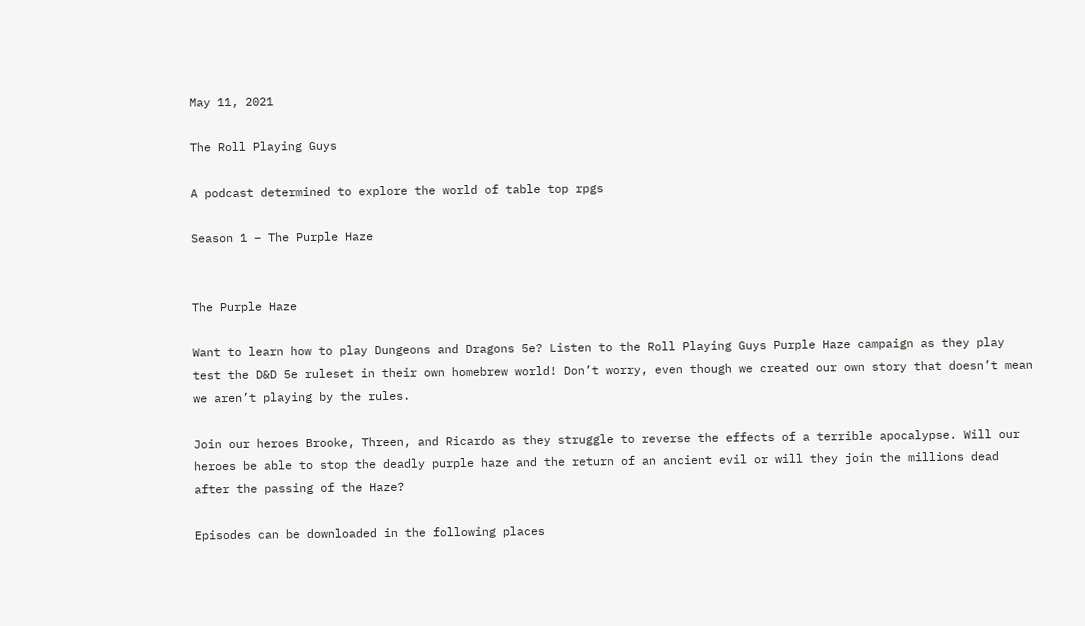May 11, 2021

The Roll Playing Guys

A podcast determined to explore the world of table top rpgs

Season 1 – The Purple Haze


The Purple Haze

Want to learn how to play Dungeons and Dragons 5e? Listen to the Roll Playing Guys Purple Haze campaign as they play test the D&D 5e ruleset in their own homebrew world! Don’t worry, even though we created our own story that doesn’t mean we aren’t playing by the rules.

Join our heroes Brooke, Threen, and Ricardo as they struggle to reverse the effects of a terrible apocalypse. Will our heroes be able to stop the deadly purple haze and the return of an ancient evil or will they join the millions dead after the passing of the Haze?

Episodes can be downloaded in the following places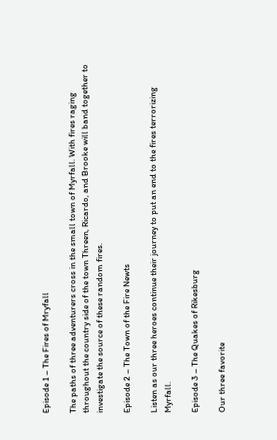Episode 1 – The Fires of Mryfall

The paths of three adventurers cross in the small town of Myrfall. With fires raging throughout the country side of the town Threen, Ricardo, and Brooke will band together to investigate the source of these random fires.

Episode 2 – The Town of the Fire Newts

Listen as our three heroes continue their journey to put an end to the fires terrorizing Myrfall.

Episode 3 – The Quakes of Rikesburg

Our three favorite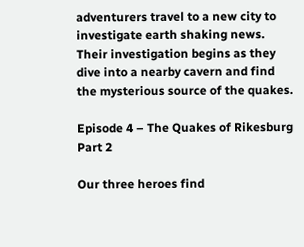adventurers travel to a new city to investigate earth shaking news. Their investigation begins as they dive into a nearby cavern and find the mysterious source of the quakes.

Episode 4 – The Quakes of Rikesburg Part 2

Our three heroes find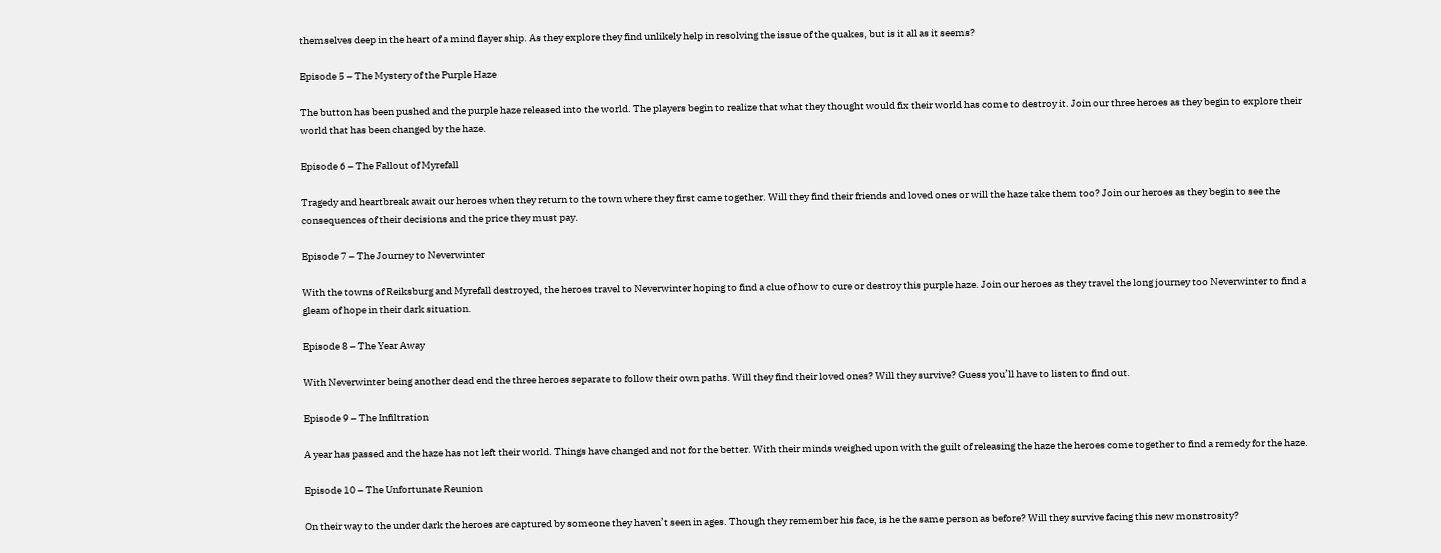themselves deep in the heart of a mind flayer ship. As they explore they find unlikely help in resolving the issue of the quakes, but is it all as it seems?

Episode 5 – The Mystery of the Purple Haze

The button has been pushed and the purple haze released into the world. The players begin to realize that what they thought would fix their world has come to destroy it. Join our three heroes as they begin to explore their world that has been changed by the haze.

Episode 6 – The Fallout of Myrefall

Tragedy and heartbreak await our heroes when they return to the town where they first came together. Will they find their friends and loved ones or will the haze take them too? Join our heroes as they begin to see the consequences of their decisions and the price they must pay.

Episode 7 – The Journey to Neverwinter

With the towns of Reiksburg and Myrefall destroyed, the heroes travel to Neverwinter hoping to find a clue of how to cure or destroy this purple haze. Join our heroes as they travel the long journey too Neverwinter to find a gleam of hope in their dark situation.

Episode 8 – The Year Away

With Neverwinter being another dead end the three heroes separate to follow their own paths. Will they find their loved ones? Will they survive? Guess you’ll have to listen to find out.

Episode 9 – The Infiltration

A year has passed and the haze has not left their world. Things have changed and not for the better. With their minds weighed upon with the guilt of releasing the haze the heroes come together to find a remedy for the haze.

Episode 10 – The Unfortunate Reunion

On their way to the under dark the heroes are captured by someone they haven’t seen in ages. Though they remember his face, is he the same person as before? Will they survive facing this new monstrosity?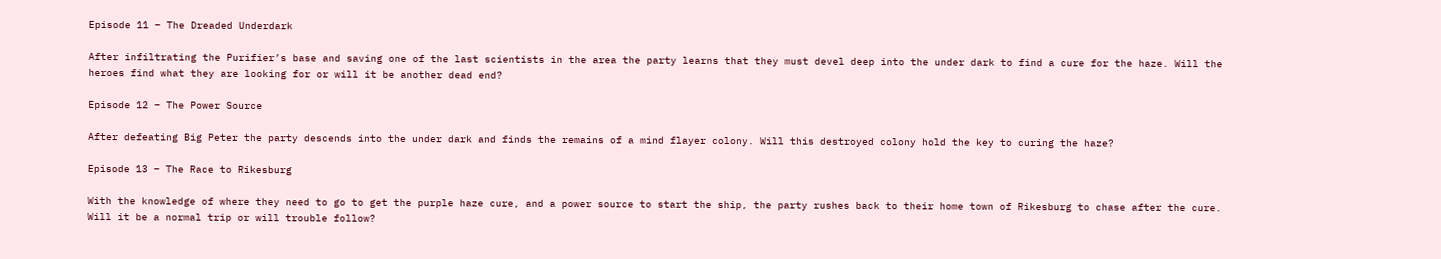Episode 11 – The Dreaded Underdark

After infiltrating the Purifier’s base and saving one of the last scientists in the area the party learns that they must devel deep into the under dark to find a cure for the haze. Will the heroes find what they are looking for or will it be another dead end?

Episode 12 – The Power Source

After defeating Big Peter the party descends into the under dark and finds the remains of a mind flayer colony. Will this destroyed colony hold the key to curing the haze?

Episode 13 – The Race to Rikesburg

With the knowledge of where they need to go to get the purple haze cure, and a power source to start the ship, the party rushes back to their home town of Rikesburg to chase after the cure. Will it be a normal trip or will trouble follow?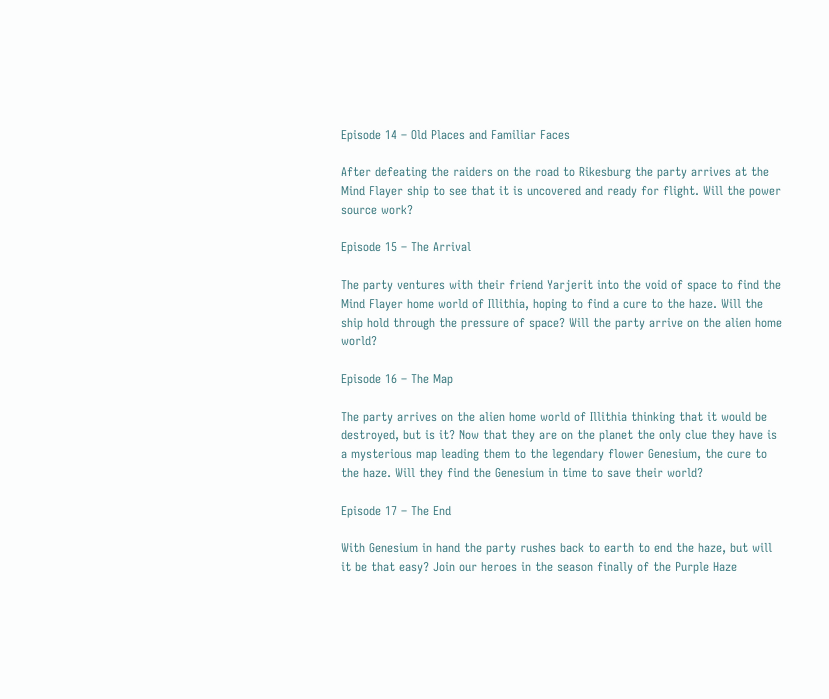Episode 14 – Old Places and Familiar Faces

After defeating the raiders on the road to Rikesburg the party arrives at the Mind Flayer ship to see that it is uncovered and ready for flight. Will the power source work?

Episode 15 – The Arrival

The party ventures with their friend Yarjerit into the void of space to find the Mind Flayer home world of Illithia, hoping to find a cure to the haze. Will the ship hold through the pressure of space? Will the party arrive on the alien home world?

Episode 16 – The Map

The party arrives on the alien home world of Illithia thinking that it would be destroyed, but is it? Now that they are on the planet the only clue they have is a mysterious map leading them to the legendary flower Genesium, the cure to the haze. Will they find the Genesium in time to save their world?

Episode 17 – The End

With Genesium in hand the party rushes back to earth to end the haze, but will it be that easy? Join our heroes in the season finally of the Purple Haze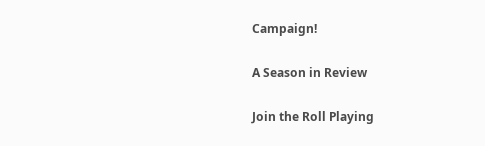Campaign!

A Season in Review

Join the Roll Playing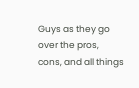Guys as they go over the pros, cons, and all things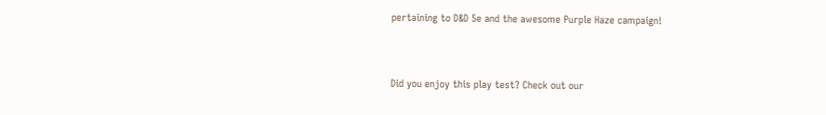pertaining to D&D 5e and the awesome Purple Haze campaign!


Did you enjoy this play test? Check out our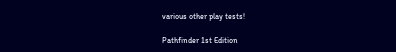various other play tests!

Pathfinder 1st Edition